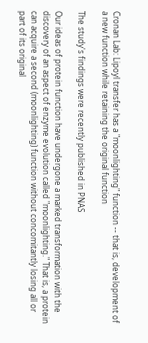Cronan Lab: Lipoyl transfer has a "moonlighting" function -- that is, development of a new function while retaining the original function

The study's findings were recently published in PNAS

Our ideas of protein function have undergone a marked transformation with the discovery of an aspect of enzyme evolution called "moonlighting." That is, a protein can acquire a second (moonlighting) function without concomitantly losing all or part of its original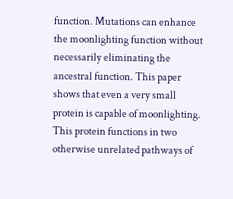function. Mutations can enhance the moonlighting function without necessarily eliminating the ancestral function. This paper shows that even a very small protein is capable of moonlighting. This protein functions in two otherwise unrelated pathways of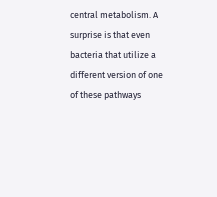central metabolism. A surprise is that even bacteria that utilize a different version of one of these pathways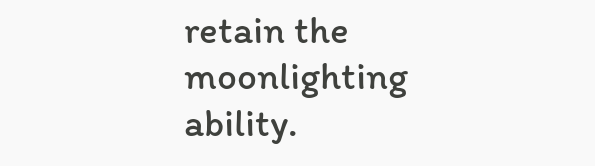retain the moonlighting ability.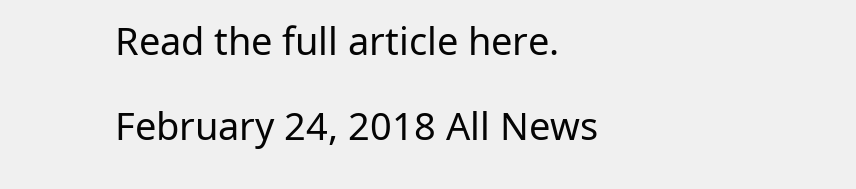Read the full article here.

February 24, 2018 All News